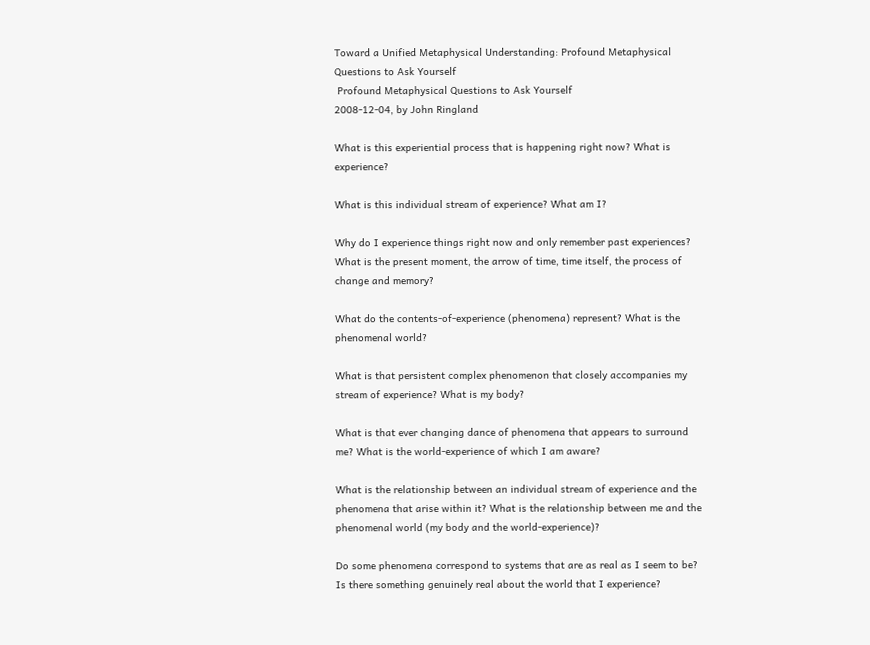Toward a Unified Metaphysical Understanding: Profound Metaphysical Questions to Ask Yourself
 Profound Metaphysical Questions to Ask Yourself
2008-12-04, by John Ringland

What is this experiential process that is happening right now? What is experience?

What is this individual stream of experience? What am I?

Why do I experience things right now and only remember past experiences? What is the present moment, the arrow of time, time itself, the process of change and memory?

What do the contents-of-experience (phenomena) represent? What is the phenomenal world?

What is that persistent complex phenomenon that closely accompanies my stream of experience? What is my body?

What is that ever changing dance of phenomena that appears to surround me? What is the world-experience of which I am aware?

What is the relationship between an individual stream of experience and the phenomena that arise within it? What is the relationship between me and the phenomenal world (my body and the world-experience)?

Do some phenomena correspond to systems that are as real as I seem to be? Is there something genuinely real about the world that I experience?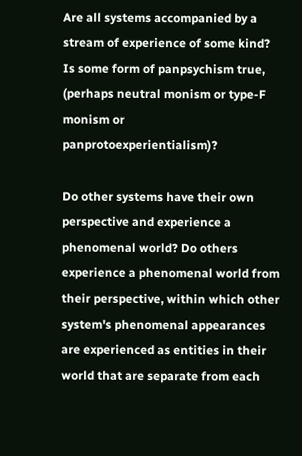Are all systems accompanied by a stream of experience of some kind? Is some form of panpsychism true, (perhaps neutral monism or type-F monism or panprotoexperientialism)?

Do other systems have their own perspective and experience a phenomenal world? Do others experience a phenomenal world from their perspective, within which other system's phenomenal appearances are experienced as entities in their world that are separate from each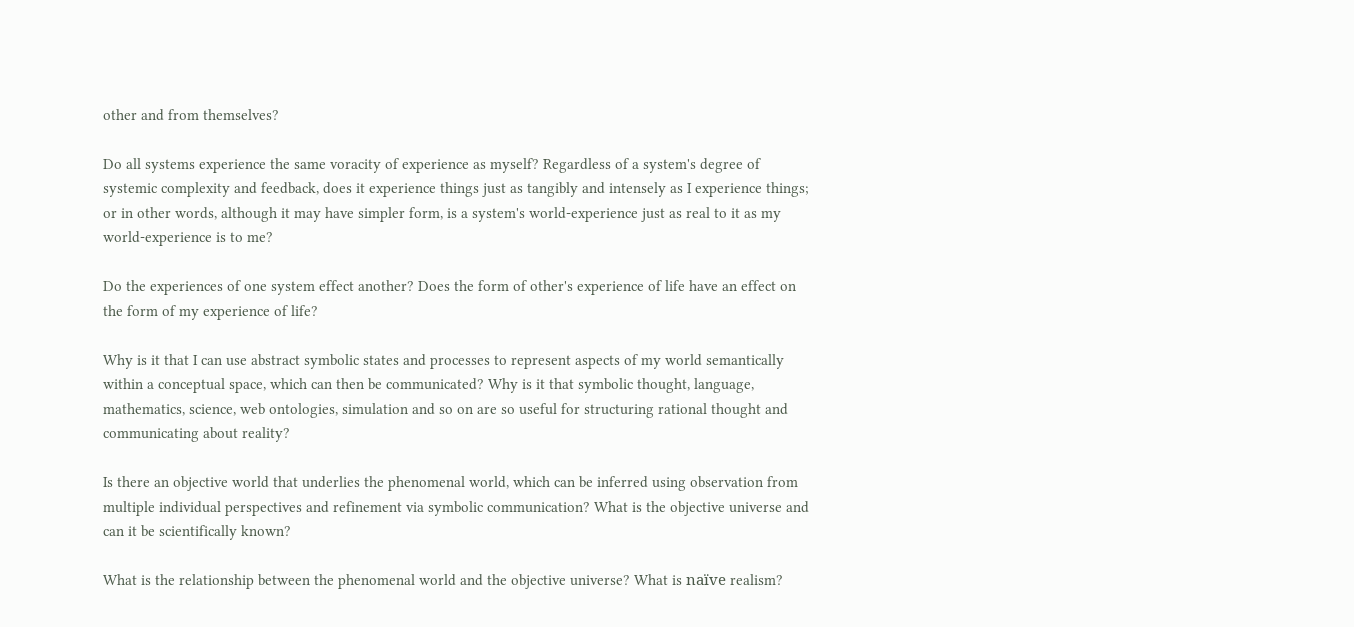other and from themselves?

Do all systems experience the same voracity of experience as myself? Regardless of a system's degree of systemic complexity and feedback, does it experience things just as tangibly and intensely as I experience things; or in other words, although it may have simpler form, is a system's world-experience just as real to it as my world-experience is to me?

Do the experiences of one system effect another? Does the form of other's experience of life have an effect on the form of my experience of life?

Why is it that I can use abstract symbolic states and processes to represent aspects of my world semantically within a conceptual space, which can then be communicated? Why is it that symbolic thought, language, mathematics, science, web ontologies, simulation and so on are so useful for structuring rational thought and communicating about reality?

Is there an objective world that underlies the phenomenal world, which can be inferred using observation from multiple individual perspectives and refinement via symbolic communication? What is the objective universe and can it be scientifically known?

What is the relationship between the phenomenal world and the objective universe? What is naïve realism?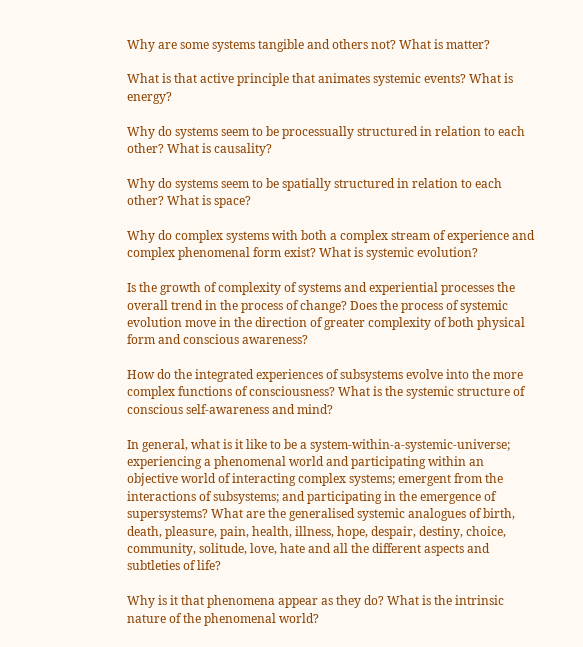Why are some systems tangible and others not? What is matter?

What is that active principle that animates systemic events? What is energy?

Why do systems seem to be processually structured in relation to each other? What is causality?

Why do systems seem to be spatially structured in relation to each other? What is space?

Why do complex systems with both a complex stream of experience and complex phenomenal form exist? What is systemic evolution?

Is the growth of complexity of systems and experiential processes the overall trend in the process of change? Does the process of systemic evolution move in the direction of greater complexity of both physical form and conscious awareness?

How do the integrated experiences of subsystems evolve into the more complex functions of consciousness? What is the systemic structure of conscious self-awareness and mind?

In general, what is it like to be a system-within-a-systemic-universe; experiencing a phenomenal world and participating within an objective world of interacting complex systems; emergent from the interactions of subsystems; and participating in the emergence of supersystems? What are the generalised systemic analogues of birth, death, pleasure, pain, health, illness, hope, despair, destiny, choice, community, solitude, love, hate and all the different aspects and subtleties of life?

Why is it that phenomena appear as they do? What is the intrinsic nature of the phenomenal world?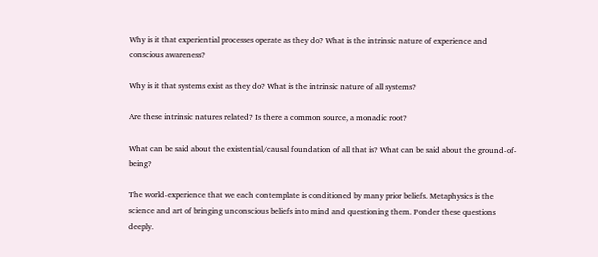Why is it that experiential processes operate as they do? What is the intrinsic nature of experience and conscious awareness?

Why is it that systems exist as they do? What is the intrinsic nature of all systems?

Are these intrinsic natures related? Is there a common source, a monadic root?

What can be said about the existential/causal foundation of all that is? What can be said about the ground-of-being?

The world-experience that we each contemplate is conditioned by many prior beliefs. Metaphysics is the science and art of bringing unconscious beliefs into mind and questioning them. Ponder these questions deeply.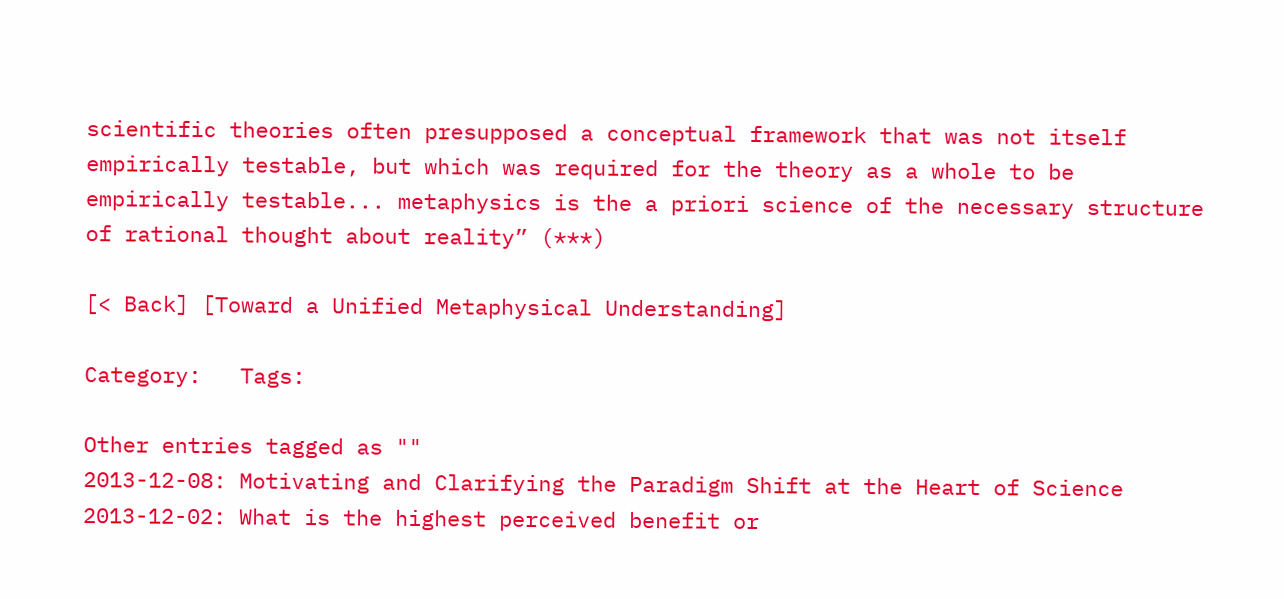scientific theories often presupposed a conceptual framework that was not itself empirically testable, but which was required for the theory as a whole to be empirically testable... metaphysics is the a priori science of the necessary structure of rational thought about reality” (***)

[< Back] [Toward a Unified Metaphysical Understanding]

Category:   Tags:

Other entries tagged as ""
2013-12-08: Motivating and Clarifying the Paradigm Shift at the Heart of Science
2013-12-02: What is the highest perceived benefit or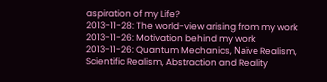aspiration of my Life?
2013-11-28: The world-view arising from my work
2013-11-26: Motivation behind my work
2013-11-26: Quantum Mechanics, Naïve Realism, Scientific Realism, Abstraction and Reality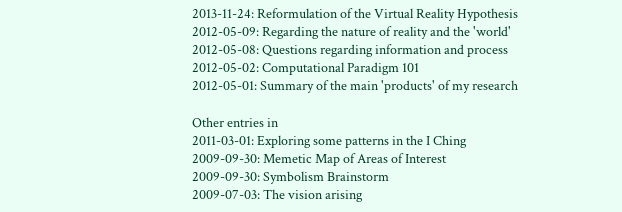2013-11-24: Reformulation of the Virtual Reality Hypothesis
2012-05-09: Regarding the nature of reality and the 'world'
2012-05-08: Questions regarding information and process
2012-05-02: Computational Paradigm 101
2012-05-01: Summary of the main 'products' of my research

Other entries in
2011-03-01: Exploring some patterns in the I Ching
2009-09-30: Memetic Map of Areas of Interest
2009-09-30: Symbolism Brainstorm
2009-07-03: The vision arising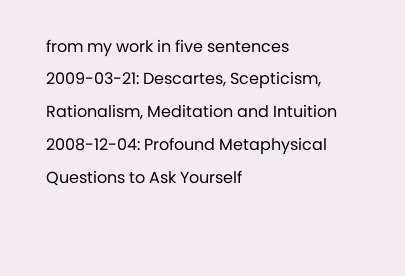from my work in five sentences
2009-03-21: Descartes, Scepticism, Rationalism, Meditation and Intuition
2008-12-04: Profound Metaphysical Questions to Ask Yourself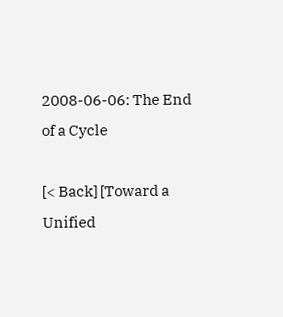2008-06-06: The End of a Cycle

[< Back] [Toward a Unified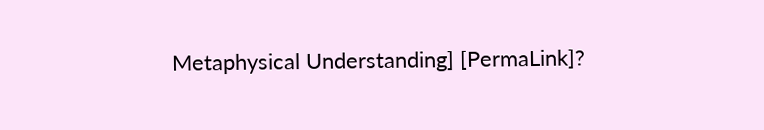Metaphysical Understanding] [PermaLink]?